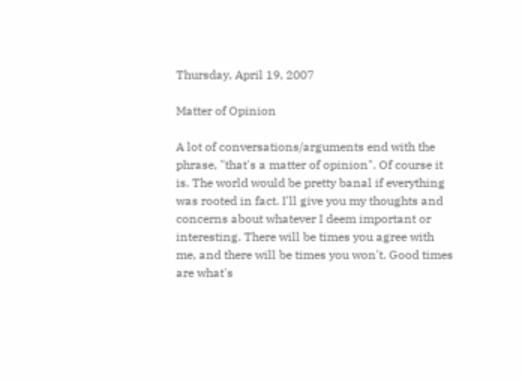Thursday, April 19, 2007

Matter of Opinion

A lot of conversations/arguments end with the phrase, "that's a matter of opinion". Of course it is. The world would be pretty banal if everything was rooted in fact. I'll give you my thoughts and concerns about whatever I deem important or interesting. There will be times you agree with me, and there will be times you won't. Good times are what's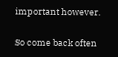important however.

So come back often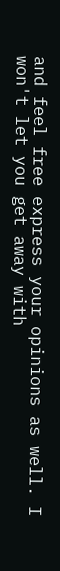and feel free express your opinions as well. I won't let you get away with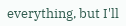everything, but I'll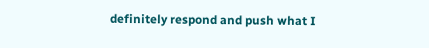definitely respond and push what I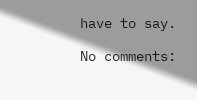have to say.

No comments: